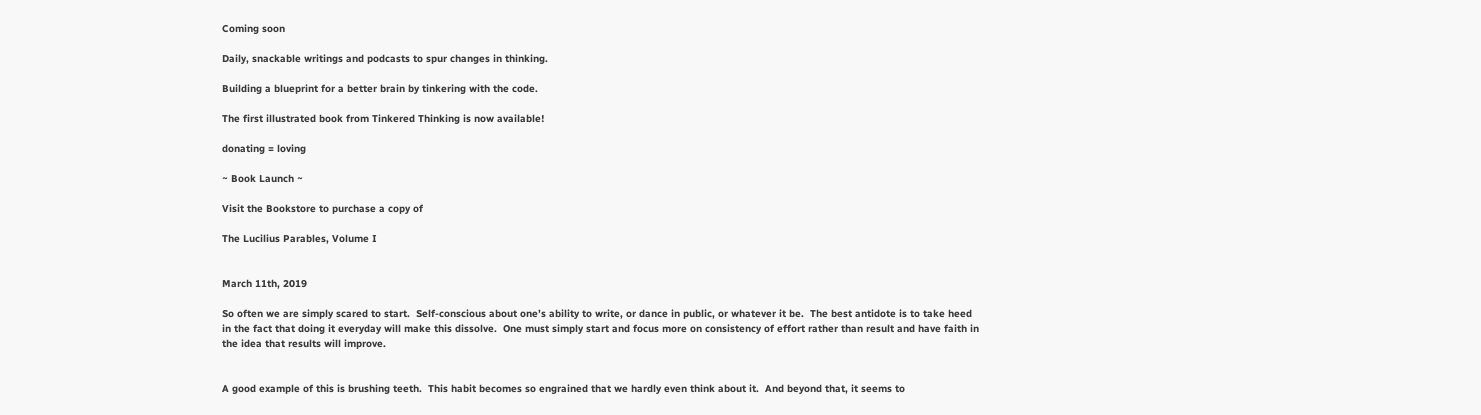Coming soon

Daily, snackable writings and podcasts to spur changes in thinking.

Building a blueprint for a better brain by tinkering with the code.

The first illustrated book from Tinkered Thinking is now available!

donating = loving

~ Book Launch ~

Visit the Bookstore to purchase a copy of

The Lucilius Parables, Volume I


March 11th, 2019

So often we are simply scared to start.  Self-conscious about one’s ability to write, or dance in public, or whatever it be.  The best antidote is to take heed in the fact that doing it everyday will make this dissolve.  One must simply start and focus more on consistency of effort rather than result and have faith in the idea that results will improve.


A good example of this is brushing teeth.  This habit becomes so engrained that we hardly even think about it.  And beyond that, it seems to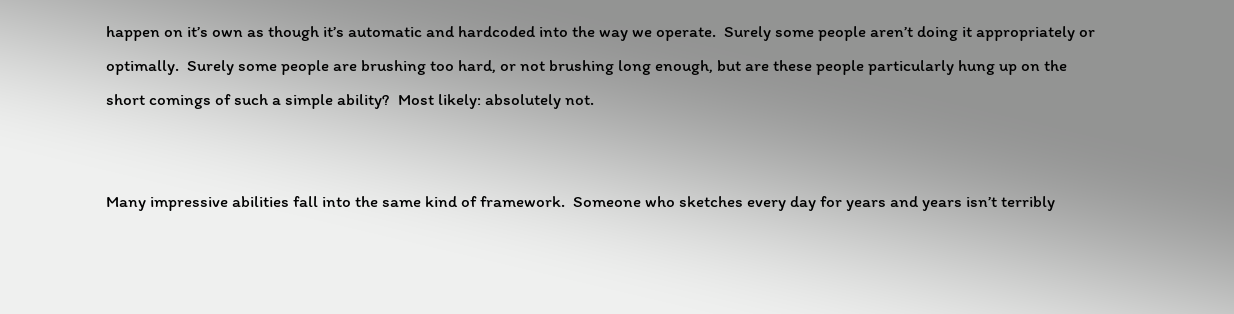happen on it’s own as though it’s automatic and hardcoded into the way we operate.  Surely some people aren’t doing it appropriately or optimally.  Surely some people are brushing too hard, or not brushing long enough, but are these people particularly hung up on the short comings of such a simple ability?  Most likely: absolutely not.


Many impressive abilities fall into the same kind of framework.  Someone who sketches every day for years and years isn’t terribly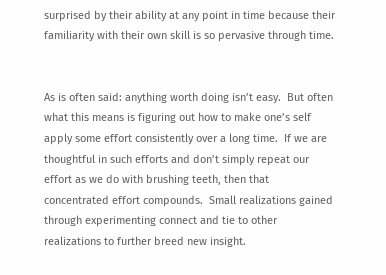surprised by their ability at any point in time because their familiarity with their own skill is so pervasive through time.


As is often said: anything worth doing isn’t easy.  But often what this means is figuring out how to make one’s self apply some effort consistently over a long time.  If we are thoughtful in such efforts and don’t simply repeat our effort as we do with brushing teeth, then that concentrated effort compounds.  Small realizations gained through experimenting connect and tie to other realizations to further breed new insight.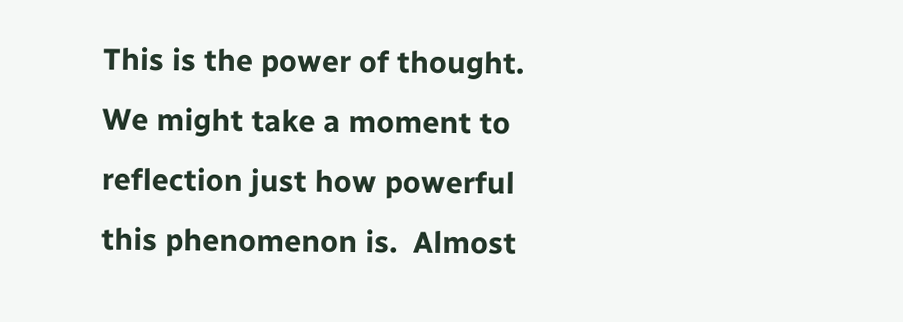This is the power of thought.  We might take a moment to reflection just how powerful this phenomenon is.  Almost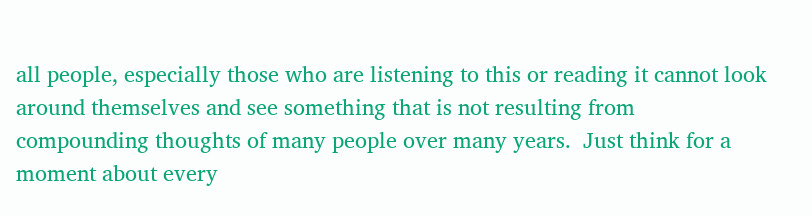all people, especially those who are listening to this or reading it cannot look around themselves and see something that is not resulting from compounding thoughts of many people over many years.  Just think for a moment about every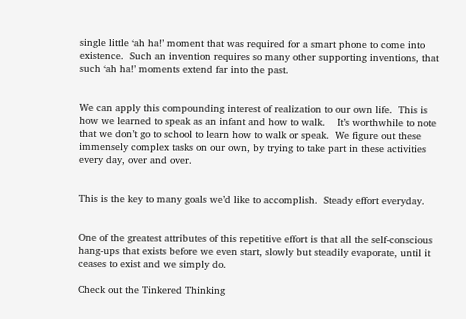single little ‘ah ha!’ moment that was required for a smart phone to come into existence.  Such an invention requires so many other supporting inventions, that such ‘ah ha!’ moments extend far into the past.


We can apply this compounding interest of realization to our own life.  This is how we learned to speak as an infant and how to walk.    It’s worthwhile to note that we don’t go to school to learn how to walk or speak.  We figure out these immensely complex tasks on our own, by trying to take part in these activities every day, over and over.


This is the key to many goals we’d like to accomplish.  Steady effort everyday.


One of the greatest attributes of this repetitive effort is that all the self-conscious hang-ups that exists before we even start, slowly but steadily evaporate, until it ceases to exist and we simply do.

Check out the Tinkered Thinking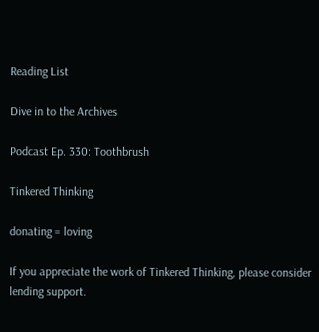Reading List

Dive in to the Archives

Podcast Ep. 330: Toothbrush

Tinkered Thinking

donating = loving

If you appreciate the work of Tinkered Thinking, please consider lending support.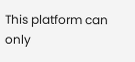This platform can only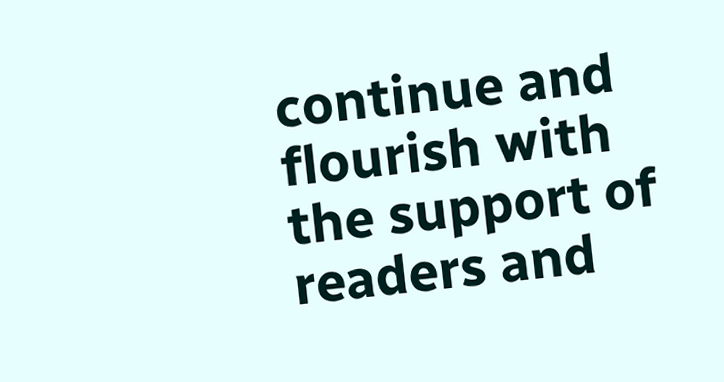continue and flourish with the support of readers and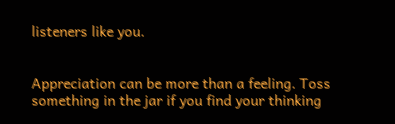listeners like you.


Appreciation can be more than a feeling. Toss something in the jar if you find your thinking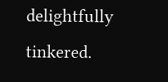delightfully tinkered.